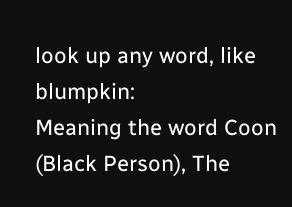look up any word, like blumpkin:
Meaning the word Coon (Black Person), The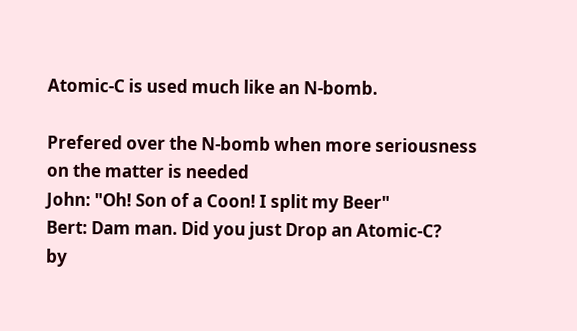Atomic-C is used much like an N-bomb.

Prefered over the N-bomb when more seriousness on the matter is needed
John: "Oh! Son of a Coon! I split my Beer"
Bert: Dam man. Did you just Drop an Atomic-C?
by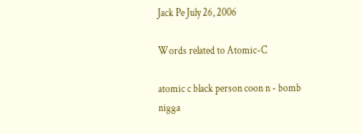Jack Pe July 26, 2006

Words related to Atomic-C

atomic c black person coon n - bomb nigga